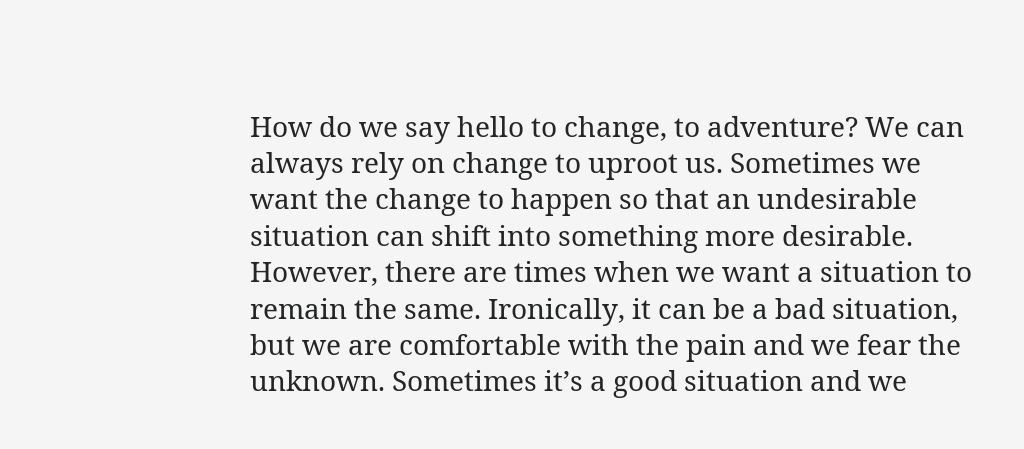How do we say hello to change, to adventure? We can always rely on change to uproot us. Sometimes we want the change to happen so that an undesirable situation can shift into something more desirable. However, there are times when we want a situation to remain the same. Ironically, it can be a bad situation, but we are comfortable with the pain and we fear the unknown. Sometimes it’s a good situation and we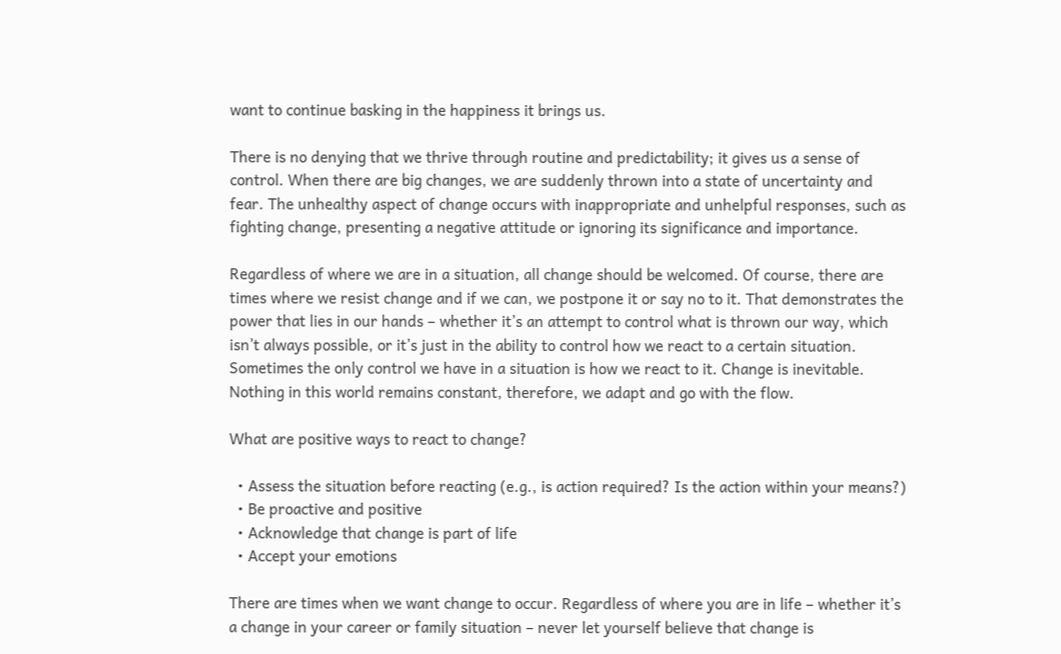want to continue basking in the happiness it brings us.

There is no denying that we thrive through routine and predictability; it gives us a sense of control. When there are big changes, we are suddenly thrown into a state of uncertainty and fear. The unhealthy aspect of change occurs with inappropriate and unhelpful responses, such as fighting change, presenting a negative attitude or ignoring its significance and importance.

Regardless of where we are in a situation, all change should be welcomed. Of course, there are times where we resist change and if we can, we postpone it or say no to it. That demonstrates the power that lies in our hands – whether it’s an attempt to control what is thrown our way, which isn’t always possible, or it’s just in the ability to control how we react to a certain situation. Sometimes the only control we have in a situation is how we react to it. Change is inevitable. Nothing in this world remains constant, therefore, we adapt and go with the flow.

What are positive ways to react to change?

  • Assess the situation before reacting (e.g., is action required? Is the action within your means?)
  • Be proactive and positive
  • Acknowledge that change is part of life
  • Accept your emotions

There are times when we want change to occur. Regardless of where you are in life – whether it’s a change in your career or family situation – never let yourself believe that change is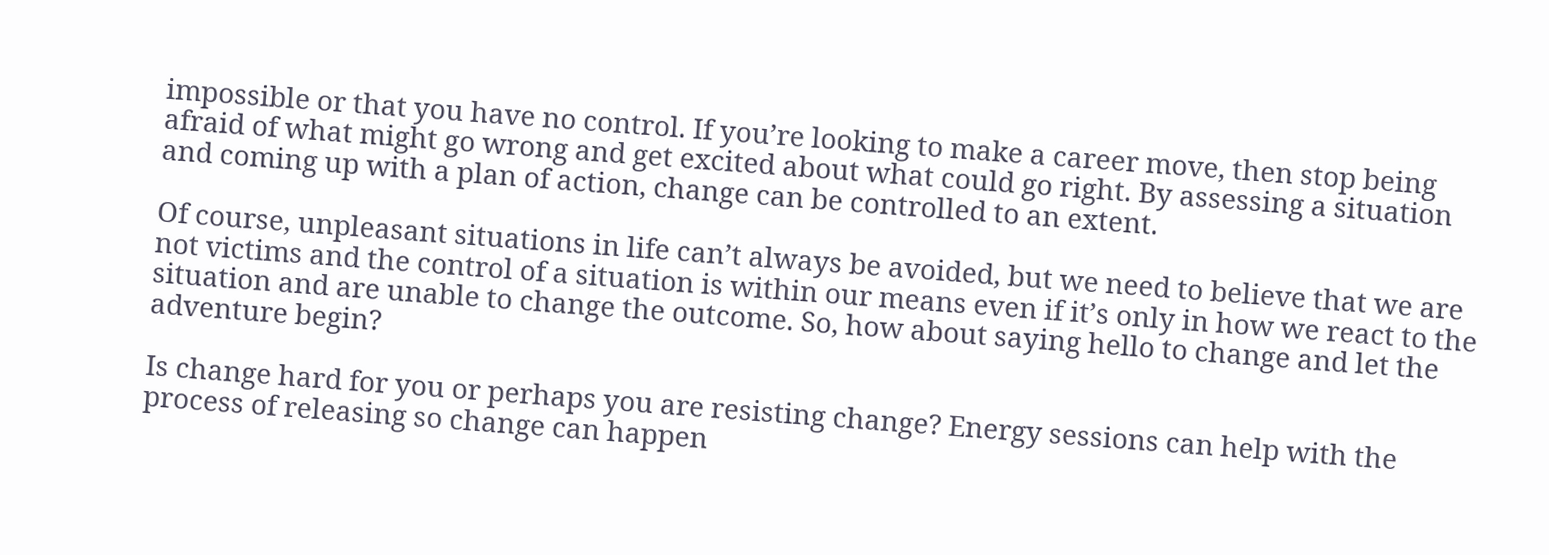impossible or that you have no control. If you’re looking to make a career move, then stop being afraid of what might go wrong and get excited about what could go right. By assessing a situation and coming up with a plan of action, change can be controlled to an extent.

Of course, unpleasant situations in life can’t always be avoided, but we need to believe that we are not victims and the control of a situation is within our means even if it’s only in how we react to the situation and are unable to change the outcome. So, how about saying hello to change and let the adventure begin?

Is change hard for you or perhaps you are resisting change? Energy sessions can help with the process of releasing so change can happen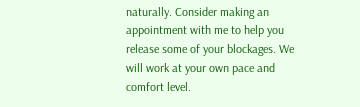naturally. Consider making an appointment with me to help you release some of your blockages. We will work at your own pace and comfort level.